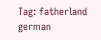Tag: fatherland german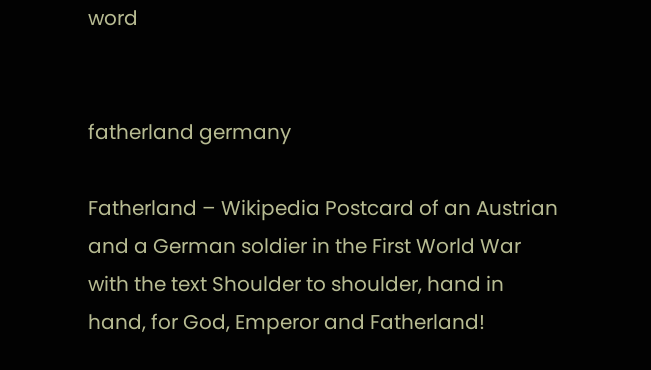word


fatherland germany

Fatherland – Wikipedia Postcard of an Austrian and a German soldier in the First World War with the text Shoulder to shoulder, hand in hand, for God, Emperor and Fatherland!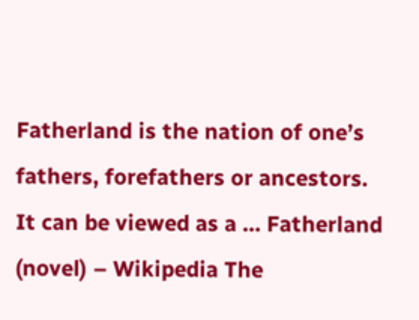Fatherland is the nation of one’s fathers, forefathers or ancestors. It can be viewed as a … Fatherland (novel) – Wikipedia The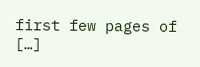first few pages of […]